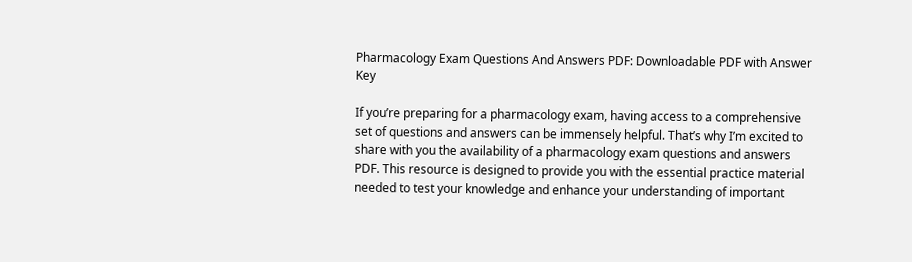Pharmacology Exam Questions And Answers PDF: Downloadable PDF with Answer Key

If you’re preparing for a pharmacology exam, having access to a comprehensive set of questions and answers can be immensely helpful. That’s why I’m excited to share with you the availability of a pharmacology exam questions and answers PDF. This resource is designed to provide you with the essential practice material needed to test your knowledge and enhance your understanding of important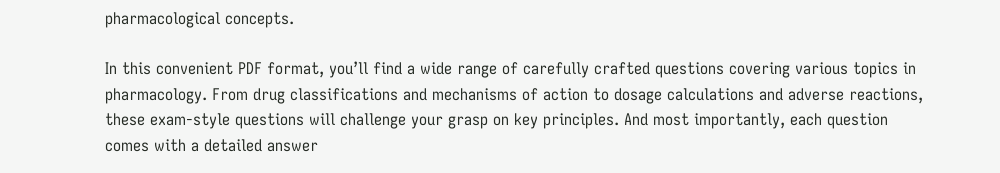pharmacological concepts.

In this convenient PDF format, you’ll find a wide range of carefully crafted questions covering various topics in pharmacology. From drug classifications and mechanisms of action to dosage calculations and adverse reactions, these exam-style questions will challenge your grasp on key principles. And most importantly, each question comes with a detailed answer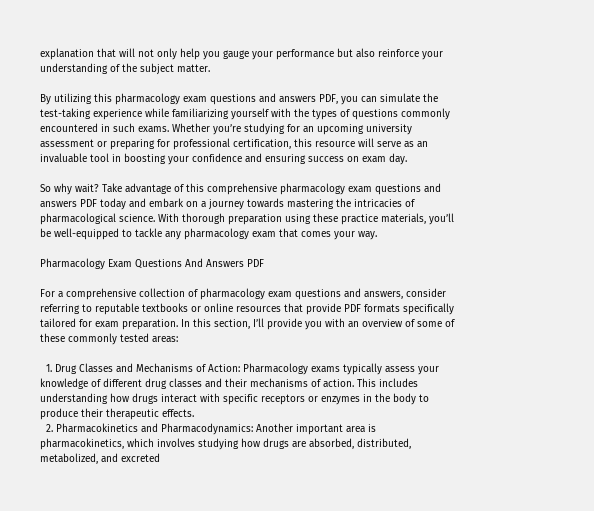explanation that will not only help you gauge your performance but also reinforce your understanding of the subject matter.

By utilizing this pharmacology exam questions and answers PDF, you can simulate the test-taking experience while familiarizing yourself with the types of questions commonly encountered in such exams. Whether you’re studying for an upcoming university assessment or preparing for professional certification, this resource will serve as an invaluable tool in boosting your confidence and ensuring success on exam day.

So why wait? Take advantage of this comprehensive pharmacology exam questions and answers PDF today and embark on a journey towards mastering the intricacies of pharmacological science. With thorough preparation using these practice materials, you’ll be well-equipped to tackle any pharmacology exam that comes your way.

Pharmacology Exam Questions And Answers PDF

For a comprehensive collection of pharmacology exam questions and answers, consider referring to reputable textbooks or online resources that provide PDF formats specifically tailored for exam preparation. In this section, I’ll provide you with an overview of some of these commonly tested areas:

  1. Drug Classes and Mechanisms of Action: Pharmacology exams typically assess your knowledge of different drug classes and their mechanisms of action. This includes understanding how drugs interact with specific receptors or enzymes in the body to produce their therapeutic effects.
  2. Pharmacokinetics and Pharmacodynamics: Another important area is pharmacokinetics, which involves studying how drugs are absorbed, distributed, metabolized, and excreted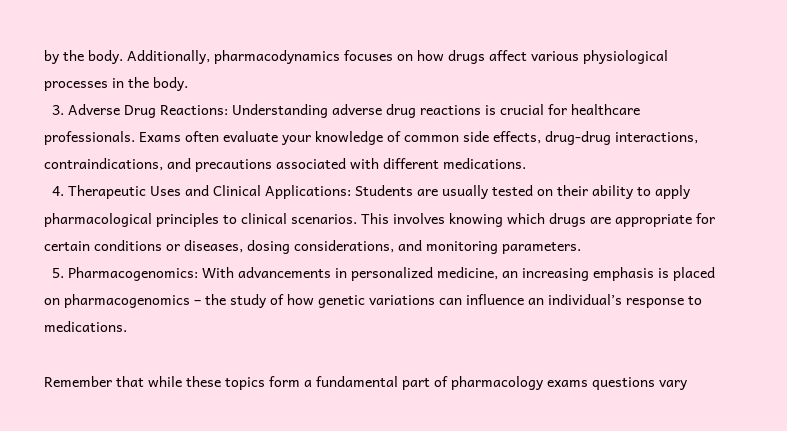by the body. Additionally, pharmacodynamics focuses on how drugs affect various physiological processes in the body.
  3. Adverse Drug Reactions: Understanding adverse drug reactions is crucial for healthcare professionals. Exams often evaluate your knowledge of common side effects, drug-drug interactions, contraindications, and precautions associated with different medications.
  4. Therapeutic Uses and Clinical Applications: Students are usually tested on their ability to apply pharmacological principles to clinical scenarios. This involves knowing which drugs are appropriate for certain conditions or diseases, dosing considerations, and monitoring parameters.
  5. Pharmacogenomics: With advancements in personalized medicine, an increasing emphasis is placed on pharmacogenomics – the study of how genetic variations can influence an individual’s response to medications.

Remember that while these topics form a fundamental part of pharmacology exams questions vary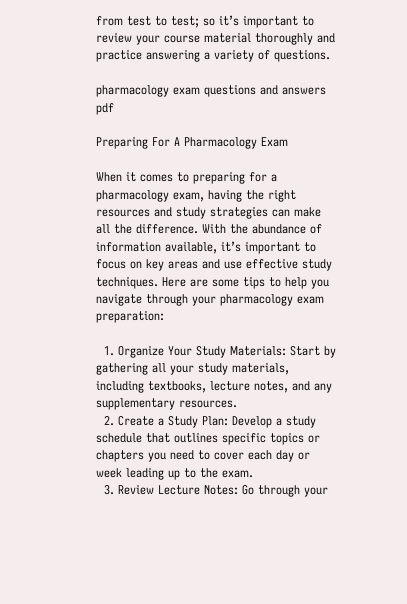from test to test; so it’s important to review your course material thoroughly and practice answering a variety of questions.

pharmacology exam questions and answers pdf

Preparing For A Pharmacology Exam

When it comes to preparing for a pharmacology exam, having the right resources and study strategies can make all the difference. With the abundance of information available, it’s important to focus on key areas and use effective study techniques. Here are some tips to help you navigate through your pharmacology exam preparation:

  1. Organize Your Study Materials: Start by gathering all your study materials, including textbooks, lecture notes, and any supplementary resources.
  2. Create a Study Plan: Develop a study schedule that outlines specific topics or chapters you need to cover each day or week leading up to the exam.
  3. Review Lecture Notes: Go through your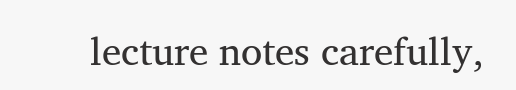lecture notes carefully,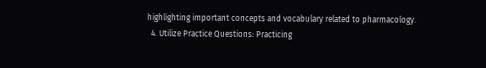highlighting important concepts and vocabulary related to pharmacology.
  4. Utilize Practice Questions: Practicing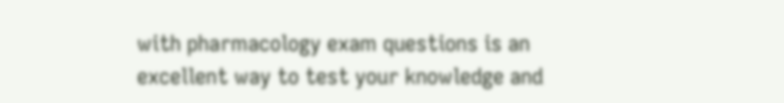with pharmacology exam questions is an excellent way to test your knowledge and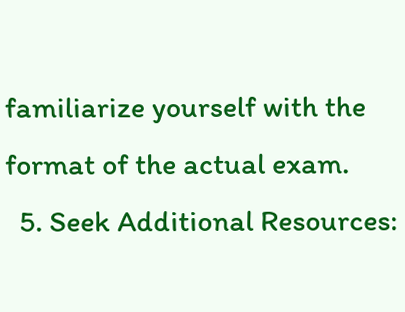familiarize yourself with the format of the actual exam.
  5. Seek Additional Resources: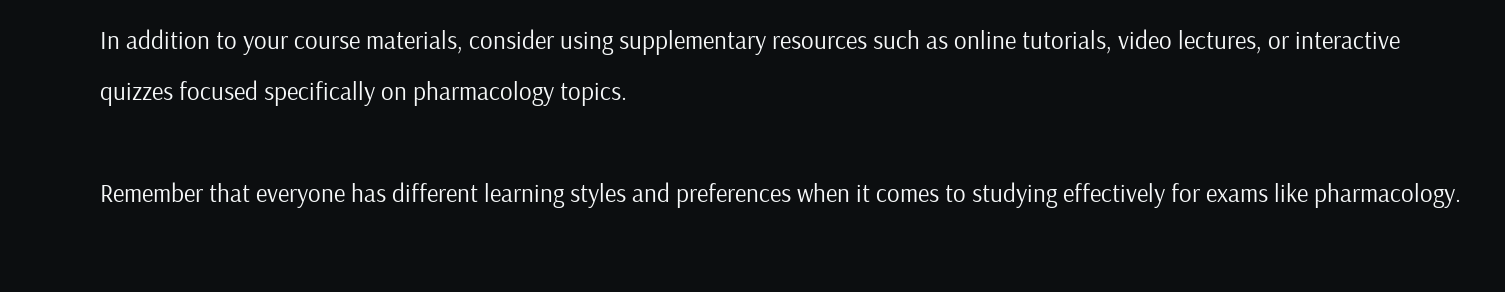In addition to your course materials, consider using supplementary resources such as online tutorials, video lectures, or interactive quizzes focused specifically on pharmacology topics.

Remember that everyone has different learning styles and preferences when it comes to studying effectively for exams like pharmacology.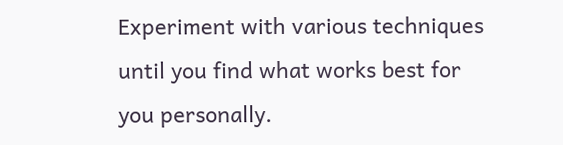Experiment with various techniques until you find what works best for you personally.